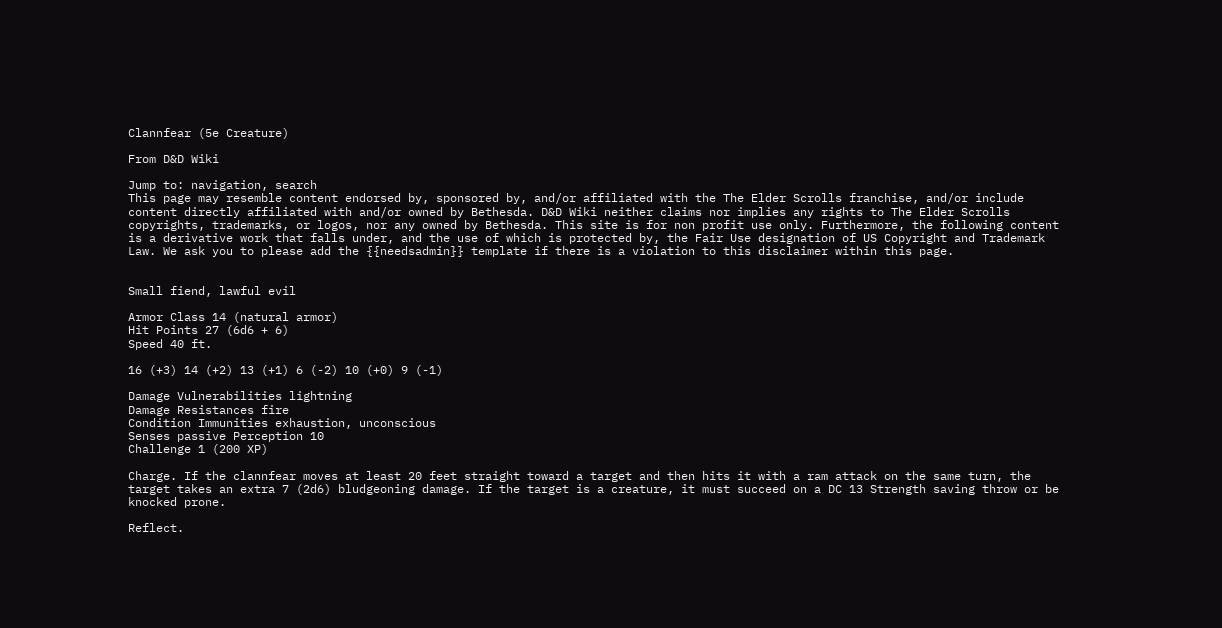Clannfear (5e Creature)

From D&D Wiki

Jump to: navigation, search
This page may resemble content endorsed by, sponsored by, and/or affiliated with the The Elder Scrolls franchise, and/or include content directly affiliated with and/or owned by Bethesda. D&D Wiki neither claims nor implies any rights to The Elder Scrolls copyrights, trademarks, or logos, nor any owned by Bethesda. This site is for non profit use only. Furthermore, the following content is a derivative work that falls under, and the use of which is protected by, the Fair Use designation of US Copyright and Trademark Law. We ask you to please add the {{needsadmin}} template if there is a violation to this disclaimer within this page.


Small fiend, lawful evil

Armor Class 14 (natural armor)
Hit Points 27 (6d6 + 6)
Speed 40 ft.

16 (+3) 14 (+2) 13 (+1) 6 (-2) 10 (+0) 9 (-1)

Damage Vulnerabilities lightning
Damage Resistances fire
Condition Immunities exhaustion, unconscious
Senses passive Perception 10
Challenge 1 (200 XP)

Charge. If the clannfear moves at least 20 feet straight toward a target and then hits it with a ram attack on the same turn, the target takes an extra 7 (2d6) bludgeoning damage. If the target is a creature, it must succeed on a DC 13 Strength saving throw or be knocked prone.

Reflect.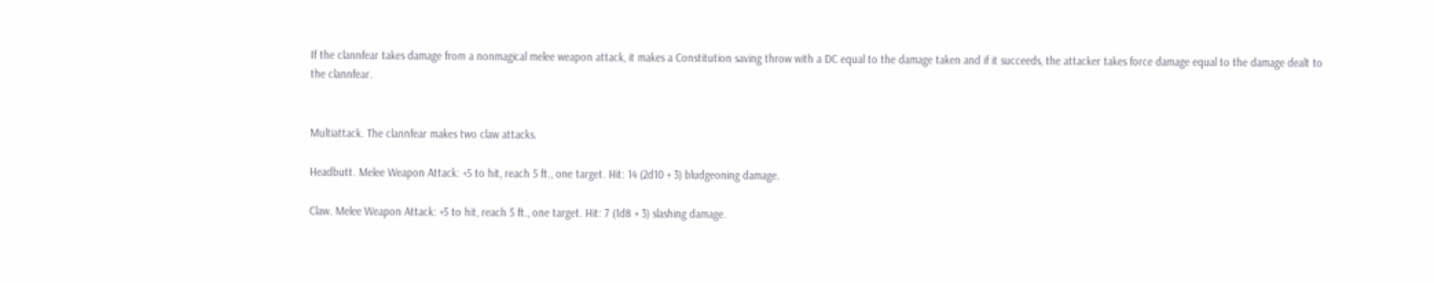If the clannfear takes damage from a nonmagical melee weapon attack, it makes a Constitution saving throw with a DC equal to the damage taken and if it succeeds, the attacker takes force damage equal to the damage dealt to the clannfear.


Multiattack. The clannfear makes two claw attacks.

Headbutt. Melee Weapon Attack: +5 to hit, reach 5 ft., one target. Hit: 14 (2d10 + 3) bludgeoning damage.

Claw. Melee Weapon Attack: +5 to hit, reach 5 ft., one target. Hit: 7 (1d8 + 3) slashing damage.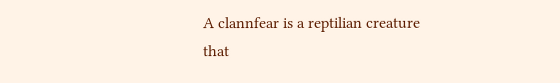A clannfear is a reptilian creature that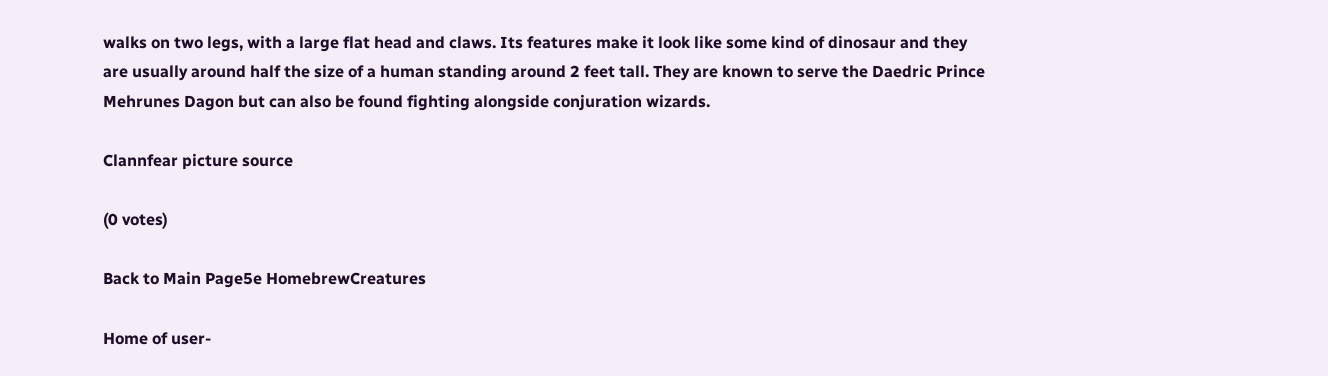walks on two legs, with a large flat head and claws. Its features make it look like some kind of dinosaur and they are usually around half the size of a human standing around 2 feet tall. They are known to serve the Daedric Prince Mehrunes Dagon but can also be found fighting alongside conjuration wizards.

Clannfear picture source

(0 votes)

Back to Main Page5e HomebrewCreatures

Home of user-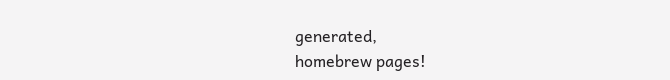generated,
homebrew pages!